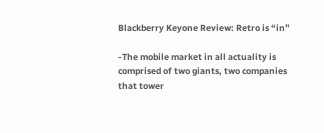Blackberry Keyone Review: Retro is “in”

-The mobile market in all actuality is comprised of two giants, two companies that tower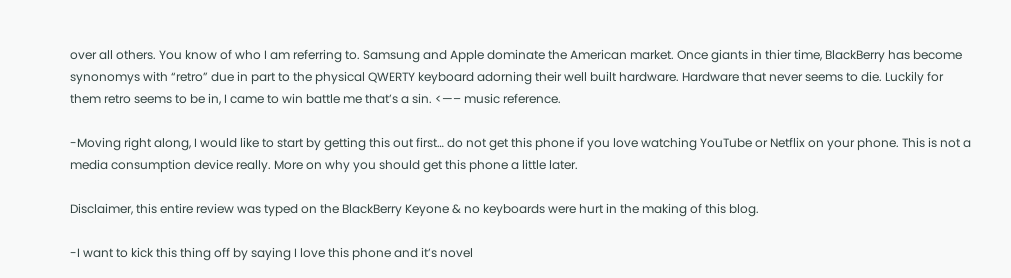over all others. You know of who I am referring to. Samsung and Apple dominate the American market. Once giants in thier time, BlackBerry has become synonomys with “retro” due in part to the physical QWERTY keyboard adorning their well built hardware. Hardware that never seems to die. Luckily for them retro seems to be in, I came to win battle me that’s a sin. <—– music reference.

-Moving right along, I would like to start by getting this out first… do not get this phone if you love watching YouTube or Netflix on your phone. This is not a media consumption device really. More on why you should get this phone a little later.

Disclaimer, this entire review was typed on the BlackBerry Keyone & no keyboards were hurt in the making of this blog.

-I want to kick this thing off by saying I love this phone and it’s novel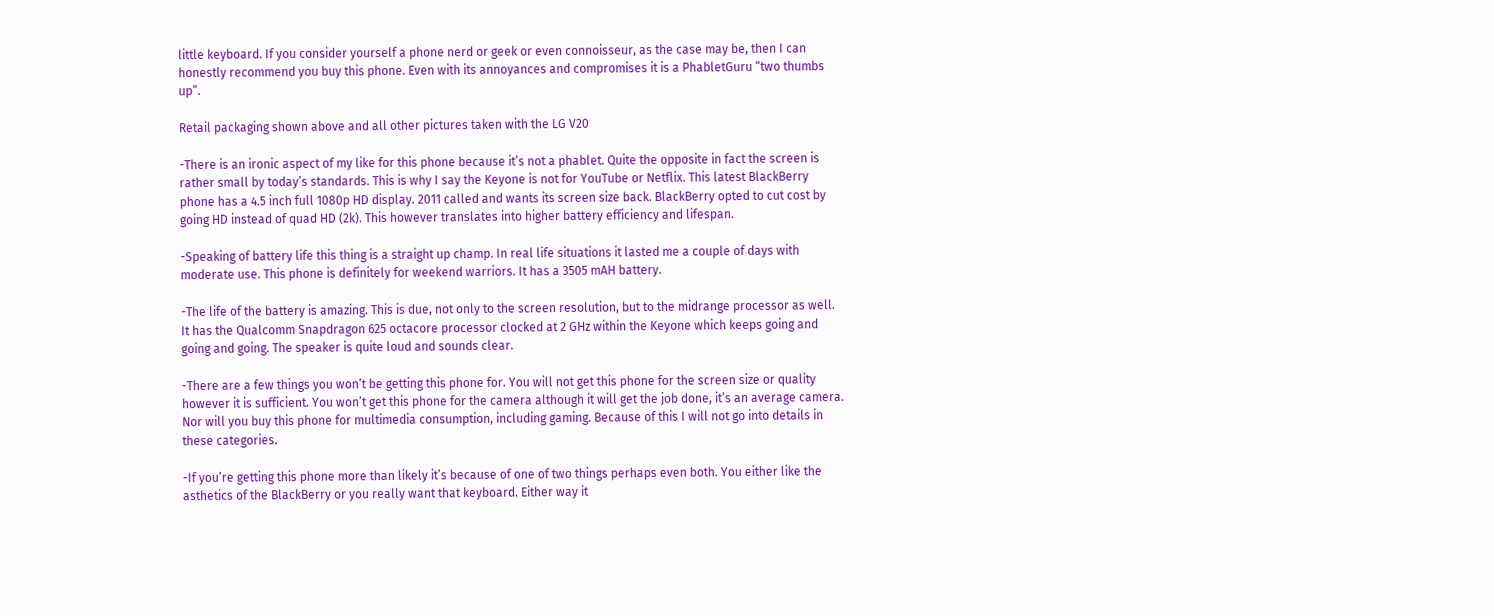little keyboard. If you consider yourself a phone nerd or geek or even connoisseur, as the case may be, then I can honestly recommend you buy this phone. Even with its annoyances and compromises it is a PhabletGuru “two thumbs up”.

Retail packaging shown above and all other pictures taken with the LG V20

-There is an ironic aspect of my like for this phone because it’s not a phablet. Quite the opposite in fact the screen is rather small by today’s standards. This is why I say the Keyone is not for YouTube or Netflix. This latest BlackBerry phone has a 4.5 inch full 1080p HD display. 2011 called and wants its screen size back. BlackBerry opted to cut cost by going HD instead of quad HD (2k). This however translates into higher battery efficiency and lifespan.

-Speaking of battery life this thing is a straight up champ. In real life situations it lasted me a couple of days with moderate use. This phone is definitely for weekend warriors. It has a 3505 mAH battery.

-The life of the battery is amazing. This is due, not only to the screen resolution, but to the midrange processor as well. It has the Qualcomm Snapdragon 625 octacore processor clocked at 2 GHz within the Keyone which keeps going and going and going. The speaker is quite loud and sounds clear.

-There are a few things you won’t be getting this phone for. You will not get this phone for the screen size or quality however it is sufficient. You won’t get this phone for the camera although it will get the job done, it’s an average camera. Nor will you buy this phone for multimedia consumption, including gaming. Because of this I will not go into details in these categories.

-If you’re getting this phone more than likely it’s because of one of two things perhaps even both. You either like the asthetics of the BlackBerry or you really want that keyboard. Either way it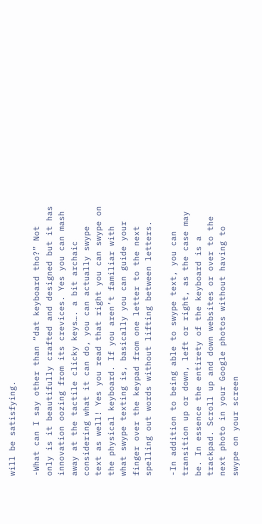will be satisfying.

-What can I say other than “dat keyboard tho?” Not only is it beautifully crafted and designed but it has innovation oozing from its crevices. Yes you can mash away at the tactile clicky keys…. a bit archaic considering what it can do, you can actually swype text as well! Yes you read that right you can swype on the physical keyboard. If you aren’t familiar with what swype texting is, basically you can guide your finger over the keypad from one letter to the next spelling out words without lifting between letters.

-In addition to being able to swype text, you can transition up or down, left or right, as the case may be. In essence the entirety of the keyboard is a trackpad. Scroll up and down websites or over to the next photo in your Google photos without having to swype on your screen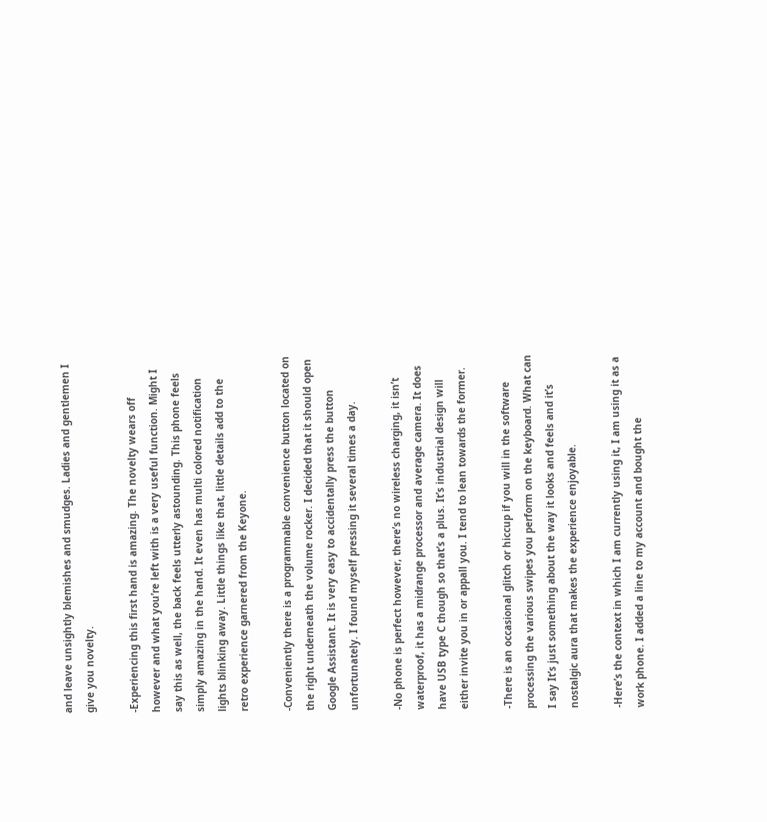and leave unsightly blemishes and smudges. Ladies and gentlemen I give you novelty.

-Experiencing this first hand is amazing. The novelty wears off however and what you’re left with is a very useful function. Might I say this as well, the back feels utterly astounding. This phone feels simply amazing in the hand. It even has multi colored notification lights blinking away. Little things like that, little details add to the retro experience garnered from the Keyone.

-Conveniently there is a programmable convenience button located on the right underneath the volume rocker. I decided that it should open Google Assistant. It is very easy to accidentally press the button unfortunately. I found myself pressing it several times a day.

-No phone is perfect however, there’s no wireless charging, it isn’t waterproof, it has a midrange processor and average camera. It does have USB type C though so that’s a plus. It’s industrial design will either invite you in or appall you. I tend to lean towards the former.

-There is an occasional glitch or hiccup if you will in the software processing the various swipes you perform on the keyboard. What can I say It’s just something about the way it looks and feels and it’s nostalgic aura that makes the experience enjoyable.

-Here’s the context in which I am currently using it, I am using it as a work phone. I added a line to my account and bought the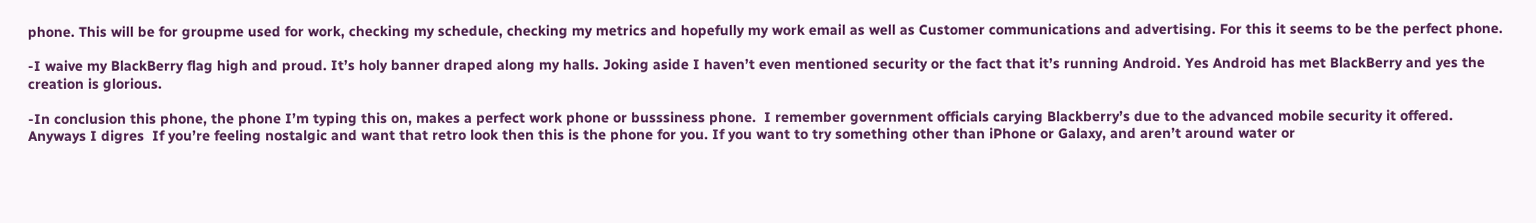phone. This will be for groupme used for work, checking my schedule, checking my metrics and hopefully my work email as well as Customer communications and advertising. For this it seems to be the perfect phone.

-I waive my BlackBerry flag high and proud. It’s holy banner draped along my halls. Joking aside I haven’t even mentioned security or the fact that it’s running Android. Yes Android has met BlackBerry and yes the creation is glorious.

-In conclusion this phone, the phone I’m typing this on, makes a perfect work phone or busssiness phone.  I remember government officials carying Blackberry’s due to the advanced mobile security it offered. Anyways I digres  If you’re feeling nostalgic and want that retro look then this is the phone for you. If you want to try something other than iPhone or Galaxy, and aren’t around water or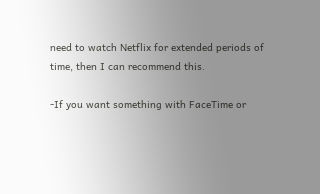need to watch Netflix for extended periods of time, then I can recommend this.

-If you want something with FaceTime or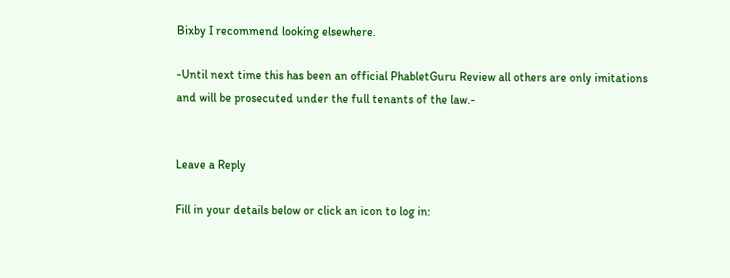Bixby I recommend looking elsewhere.

-Until next time this has been an official PhabletGuru Review all others are only imitations and will be prosecuted under the full tenants of the law.-


Leave a Reply

Fill in your details below or click an icon to log in: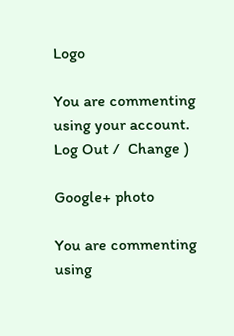Logo

You are commenting using your account. Log Out /  Change )

Google+ photo

You are commenting using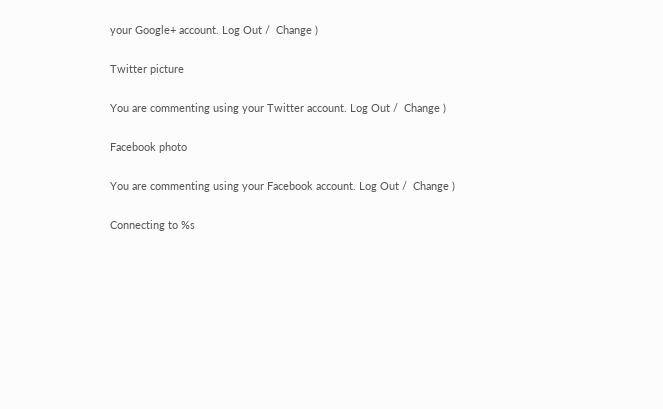your Google+ account. Log Out /  Change )

Twitter picture

You are commenting using your Twitter account. Log Out /  Change )

Facebook photo

You are commenting using your Facebook account. Log Out /  Change )

Connecting to %s